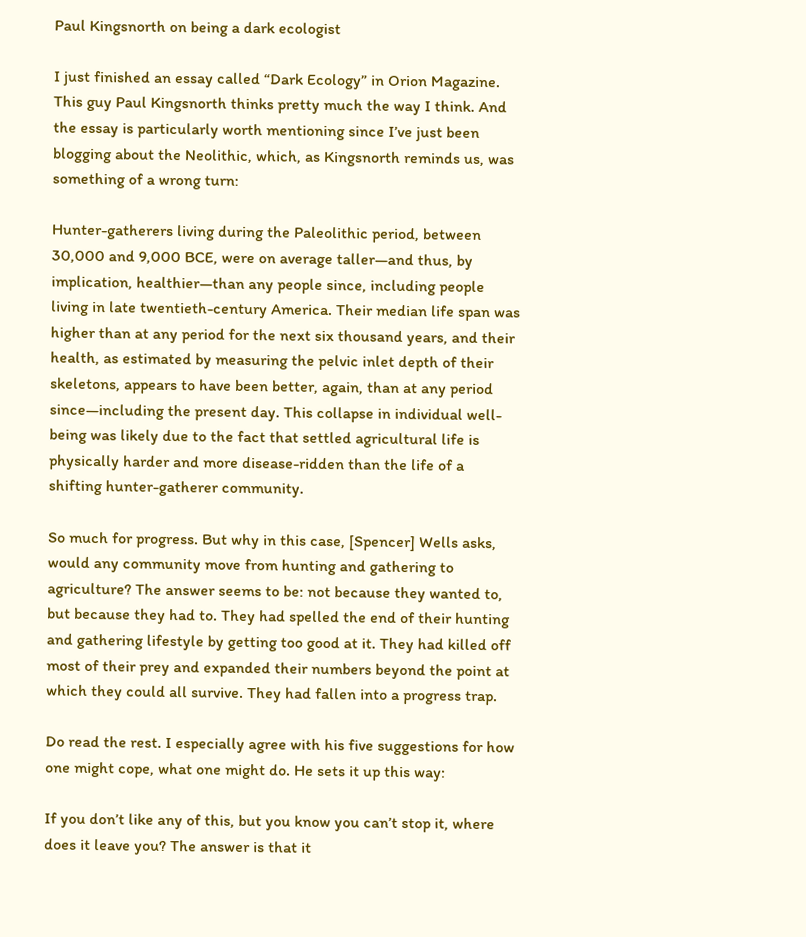Paul Kingsnorth on being a dark ecologist

I just finished an essay called “Dark Ecology” in Orion Magazine. This guy Paul Kingsnorth thinks pretty much the way I think. And the essay is particularly worth mentioning since I’ve just been blogging about the Neolithic, which, as Kingsnorth reminds us, was something of a wrong turn:

Hunter-gatherers living during the Paleolithic period, between 30,000 and 9,000 BCE, were on average taller—and thus, by implication, healthier—than any people since, including people living in late twentieth-century America. Their median life span was higher than at any period for the next six thousand years, and their health, as estimated by measuring the pelvic inlet depth of their skeletons, appears to have been better, again, than at any period since—including the present day. This collapse in individual well-being was likely due to the fact that settled agricultural life is physically harder and more disease-ridden than the life of a shifting hunter-gatherer community.

So much for progress. But why in this case, [Spencer] Wells asks, would any community move from hunting and gathering to agriculture? The answer seems to be: not because they wanted to, but because they had to. They had spelled the end of their hunting and gathering lifestyle by getting too good at it. They had killed off most of their prey and expanded their numbers beyond the point at which they could all survive. They had fallen into a progress trap.

Do read the rest. I especially agree with his five suggestions for how one might cope, what one might do. He sets it up this way:

If you don’t like any of this, but you know you can’t stop it, where does it leave you? The answer is that it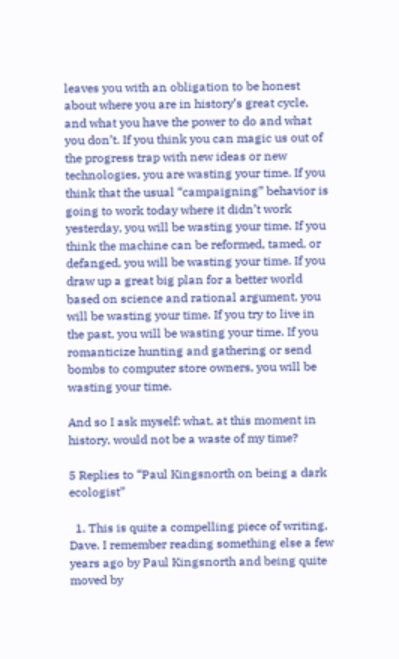leaves you with an obligation to be honest about where you are in history’s great cycle, and what you have the power to do and what you don’t. If you think you can magic us out of the progress trap with new ideas or new technologies, you are wasting your time. If you think that the usual “campaigning” behavior is going to work today where it didn’t work yesterday, you will be wasting your time. If you think the machine can be reformed, tamed, or defanged, you will be wasting your time. If you draw up a great big plan for a better world based on science and rational argument, you will be wasting your time. If you try to live in the past, you will be wasting your time. If you romanticize hunting and gathering or send bombs to computer store owners, you will be wasting your time.

And so I ask myself: what, at this moment in history, would not be a waste of my time?

5 Replies to “Paul Kingsnorth on being a dark ecologist”

  1. This is quite a compelling piece of writing, Dave. I remember reading something else a few years ago by Paul Kingsnorth and being quite moved by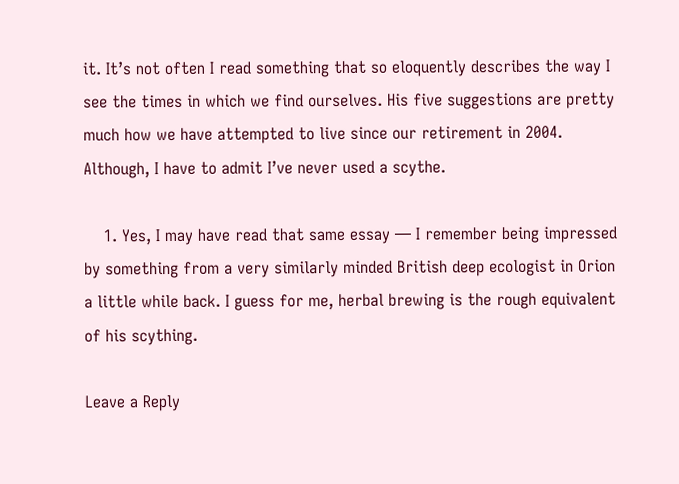it. It’s not often I read something that so eloquently describes the way I see the times in which we find ourselves. His five suggestions are pretty much how we have attempted to live since our retirement in 2004. Although, I have to admit I’ve never used a scythe.

    1. Yes, I may have read that same essay — I remember being impressed by something from a very similarly minded British deep ecologist in Orion a little while back. I guess for me, herbal brewing is the rough equivalent of his scything.

Leave a Reply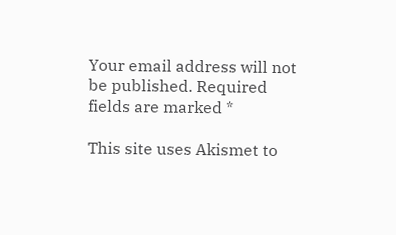Your email address will not be published. Required fields are marked *

This site uses Akismet to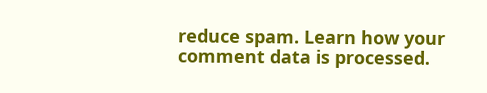reduce spam. Learn how your comment data is processed.